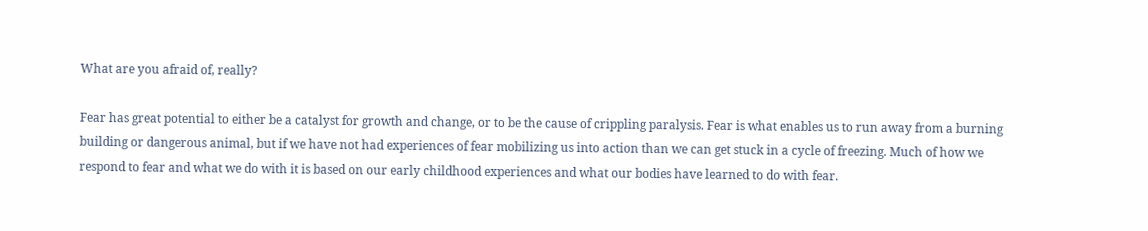What are you afraid of, really?

Fear has great potential to either be a catalyst for growth and change, or to be the cause of crippling paralysis. Fear is what enables us to run away from a burning building or dangerous animal, but if we have not had experiences of fear mobilizing us into action than we can get stuck in a cycle of freezing. Much of how we respond to fear and what we do with it is based on our early childhood experiences and what our bodies have learned to do with fear.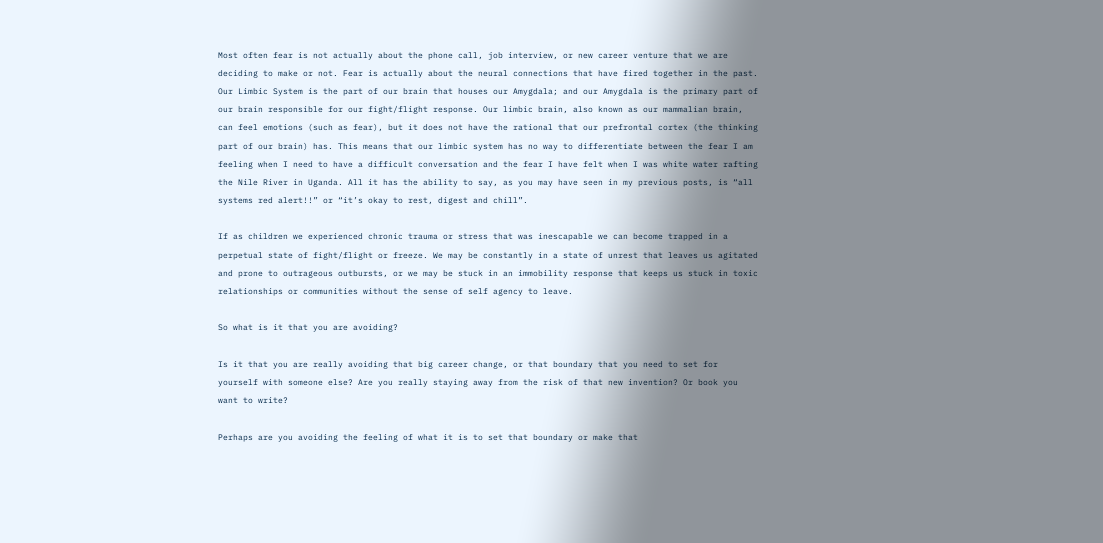Most often fear is not actually about the phone call, job interview, or new career venture that we are deciding to make or not. Fear is actually about the neural connections that have fired together in the past. Our Limbic System is the part of our brain that houses our Amygdala; and our Amygdala is the primary part of our brain responsible for our fight/flight response. Our limbic brain, also known as our mammalian brain, can feel emotions (such as fear), but it does not have the rational that our prefrontal cortex (the thinking part of our brain) has. This means that our limbic system has no way to differentiate between the fear I am feeling when I need to have a difficult conversation and the fear I have felt when I was white water rafting the Nile River in Uganda. All it has the ability to say, as you may have seen in my previous posts, is “all systems red alert!!” or “it’s okay to rest, digest and chill”.

If as children we experienced chronic trauma or stress that was inescapable we can become trapped in a perpetual state of fight/flight or freeze. We may be constantly in a state of unrest that leaves us agitated and prone to outrageous outbursts, or we may be stuck in an immobility response that keeps us stuck in toxic relationships or communities without the sense of self agency to leave.

So what is it that you are avoiding?

Is it that you are really avoiding that big career change, or that boundary that you need to set for yourself with someone else? Are you really staying away from the risk of that new invention? Or book you want to write?

Perhaps are you avoiding the feeling of what it is to set that boundary or make that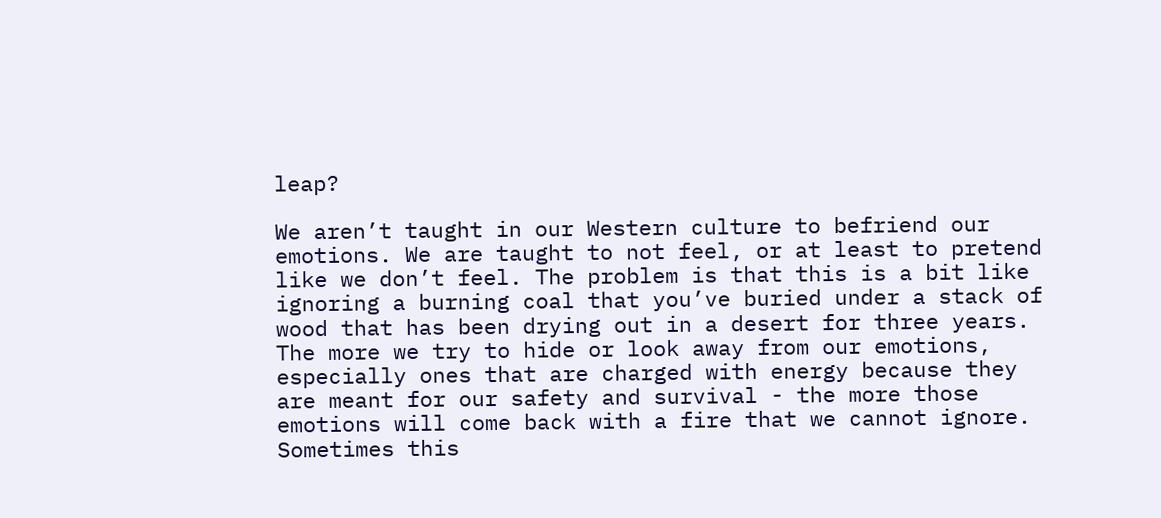leap?

We aren’t taught in our Western culture to befriend our emotions. We are taught to not feel, or at least to pretend like we don’t feel. The problem is that this is a bit like ignoring a burning coal that you’ve buried under a stack of wood that has been drying out in a desert for three years. The more we try to hide or look away from our emotions, especially ones that are charged with energy because they are meant for our safety and survival - the more those emotions will come back with a fire that we cannot ignore. Sometimes this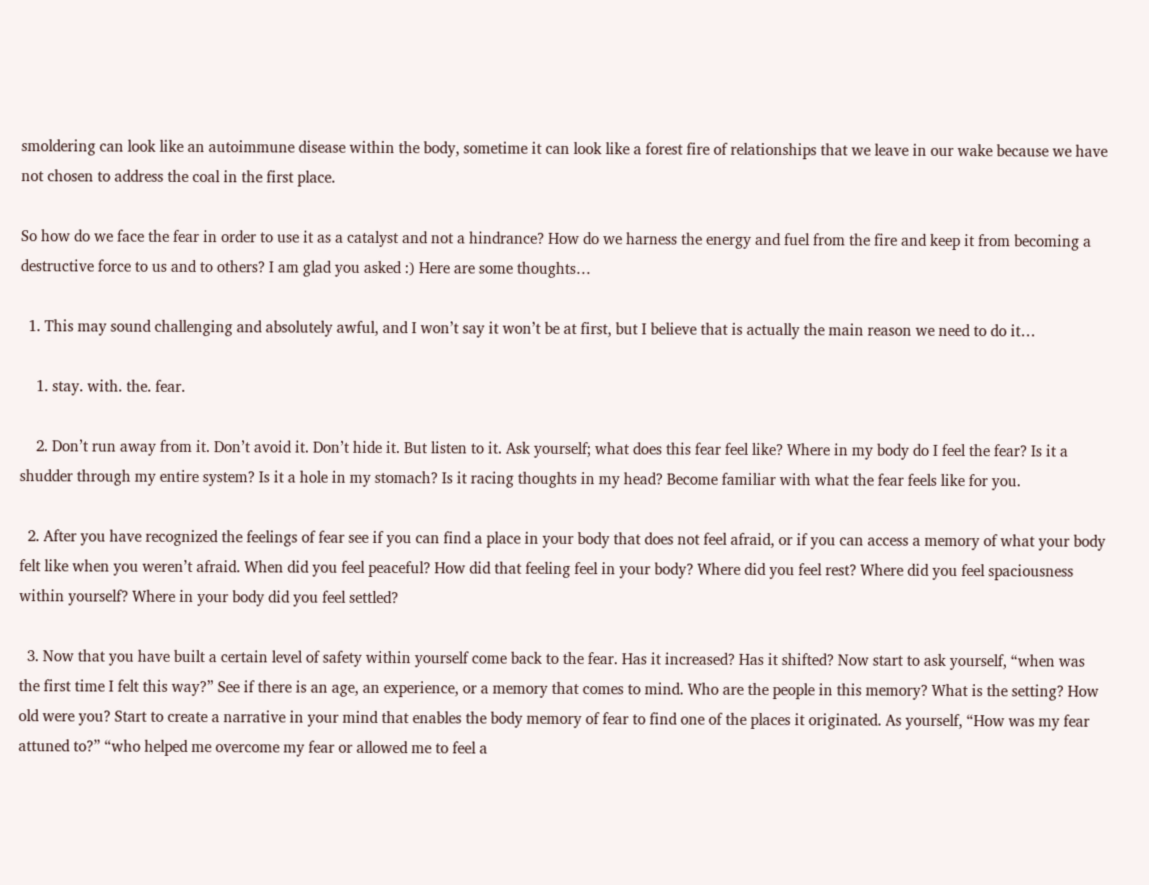smoldering can look like an autoimmune disease within the body, sometime it can look like a forest fire of relationships that we leave in our wake because we have not chosen to address the coal in the first place.

So how do we face the fear in order to use it as a catalyst and not a hindrance? How do we harness the energy and fuel from the fire and keep it from becoming a destructive force to us and to others? I am glad you asked :) Here are some thoughts…

  1. This may sound challenging and absolutely awful, and I won’t say it won’t be at first, but I believe that is actually the main reason we need to do it…

    1. stay. with. the. fear.

    2. Don’t run away from it. Don’t avoid it. Don’t hide it. But listen to it. Ask yourself; what does this fear feel like? Where in my body do I feel the fear? Is it a shudder through my entire system? Is it a hole in my stomach? Is it racing thoughts in my head? Become familiar with what the fear feels like for you.

  2. After you have recognized the feelings of fear see if you can find a place in your body that does not feel afraid, or if you can access a memory of what your body felt like when you weren’t afraid. When did you feel peaceful? How did that feeling feel in your body? Where did you feel rest? Where did you feel spaciousness within yourself? Where in your body did you feel settled?

  3. Now that you have built a certain level of safety within yourself come back to the fear. Has it increased? Has it shifted? Now start to ask yourself, “when was the first time I felt this way?” See if there is an age, an experience, or a memory that comes to mind. Who are the people in this memory? What is the setting? How old were you? Start to create a narrative in your mind that enables the body memory of fear to find one of the places it originated. As yourself, “How was my fear attuned to?” “who helped me overcome my fear or allowed me to feel a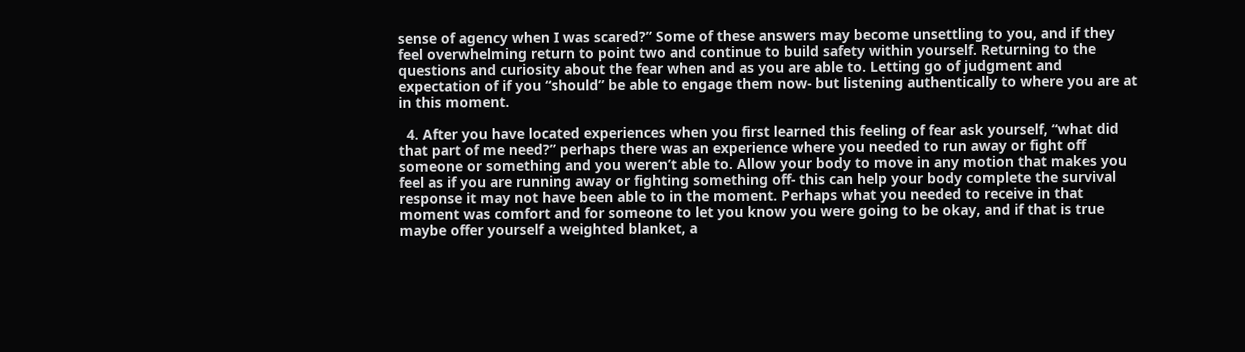sense of agency when I was scared?” Some of these answers may become unsettling to you, and if they feel overwhelming return to point two and continue to build safety within yourself. Returning to the questions and curiosity about the fear when and as you are able to. Letting go of judgment and expectation of if you “should” be able to engage them now- but listening authentically to where you are at in this moment.

  4. After you have located experiences when you first learned this feeling of fear ask yourself, “what did that part of me need?” perhaps there was an experience where you needed to run away or fight off someone or something and you weren’t able to. Allow your body to move in any motion that makes you feel as if you are running away or fighting something off- this can help your body complete the survival response it may not have been able to in the moment. Perhaps what you needed to receive in that moment was comfort and for someone to let you know you were going to be okay, and if that is true maybe offer yourself a weighted blanket, a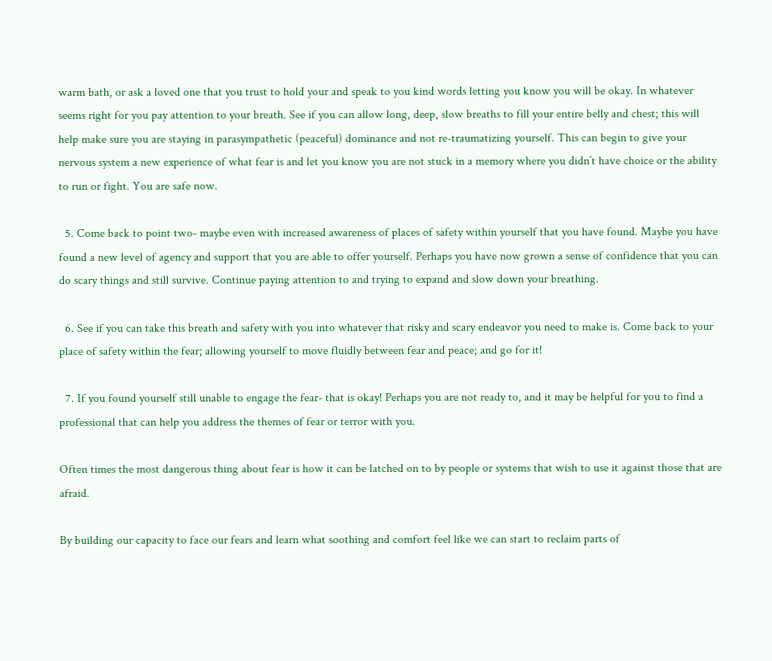warm bath, or ask a loved one that you trust to hold your and speak to you kind words letting you know you will be okay. In whatever seems right for you pay attention to your breath. See if you can allow long, deep, slow breaths to fill your entire belly and chest; this will help make sure you are staying in parasympathetic (peaceful) dominance and not re-traumatizing yourself. This can begin to give your nervous system a new experience of what fear is and let you know you are not stuck in a memory where you didn’t have choice or the ability to run or fight. You are safe now.

  5. Come back to point two- maybe even with increased awareness of places of safety within yourself that you have found. Maybe you have found a new level of agency and support that you are able to offer yourself. Perhaps you have now grown a sense of confidence that you can do scary things and still survive. Continue paying attention to and trying to expand and slow down your breathing.

  6. See if you can take this breath and safety with you into whatever that risky and scary endeavor you need to make is. Come back to your place of safety within the fear; allowing yourself to move fluidly between fear and peace; and go for it!

  7. If you found yourself still unable to engage the fear- that is okay! Perhaps you are not ready to, and it may be helpful for you to find a professional that can help you address the themes of fear or terror with you.

Often times the most dangerous thing about fear is how it can be latched on to by people or systems that wish to use it against those that are afraid.

By building our capacity to face our fears and learn what soothing and comfort feel like we can start to reclaim parts of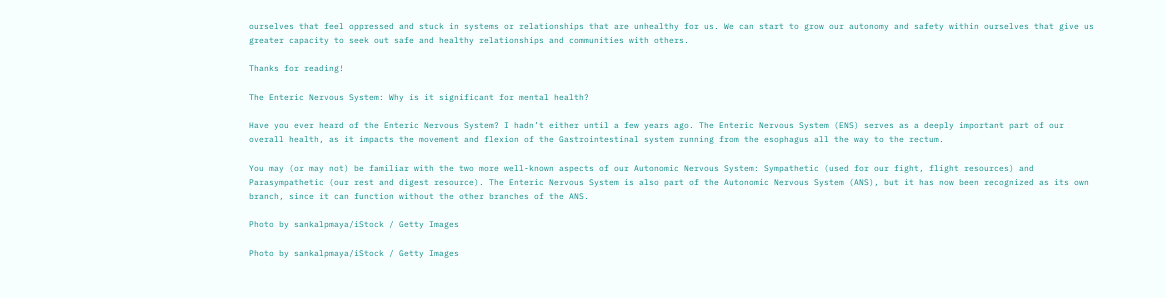ourselves that feel oppressed and stuck in systems or relationships that are unhealthy for us. We can start to grow our autonomy and safety within ourselves that give us greater capacity to seek out safe and healthy relationships and communities with others.

Thanks for reading!

The Enteric Nervous System: Why is it significant for mental health?

Have you ever heard of the Enteric Nervous System? I hadn’t either until a few years ago. The Enteric Nervous System (ENS) serves as a deeply important part of our overall health, as it impacts the movement and flexion of the Gastrointestinal system running from the esophagus all the way to the rectum.

You may (or may not) be familiar with the two more well-known aspects of our Autonomic Nervous System: Sympathetic (used for our fight, flight resources) and Parasympathetic (our rest and digest resource). The Enteric Nervous System is also part of the Autonomic Nervous System (ANS), but it has now been recognized as its own branch, since it can function without the other branches of the ANS.

Photo by sankalpmaya/iStock / Getty Images

Photo by sankalpmaya/iStock / Getty Images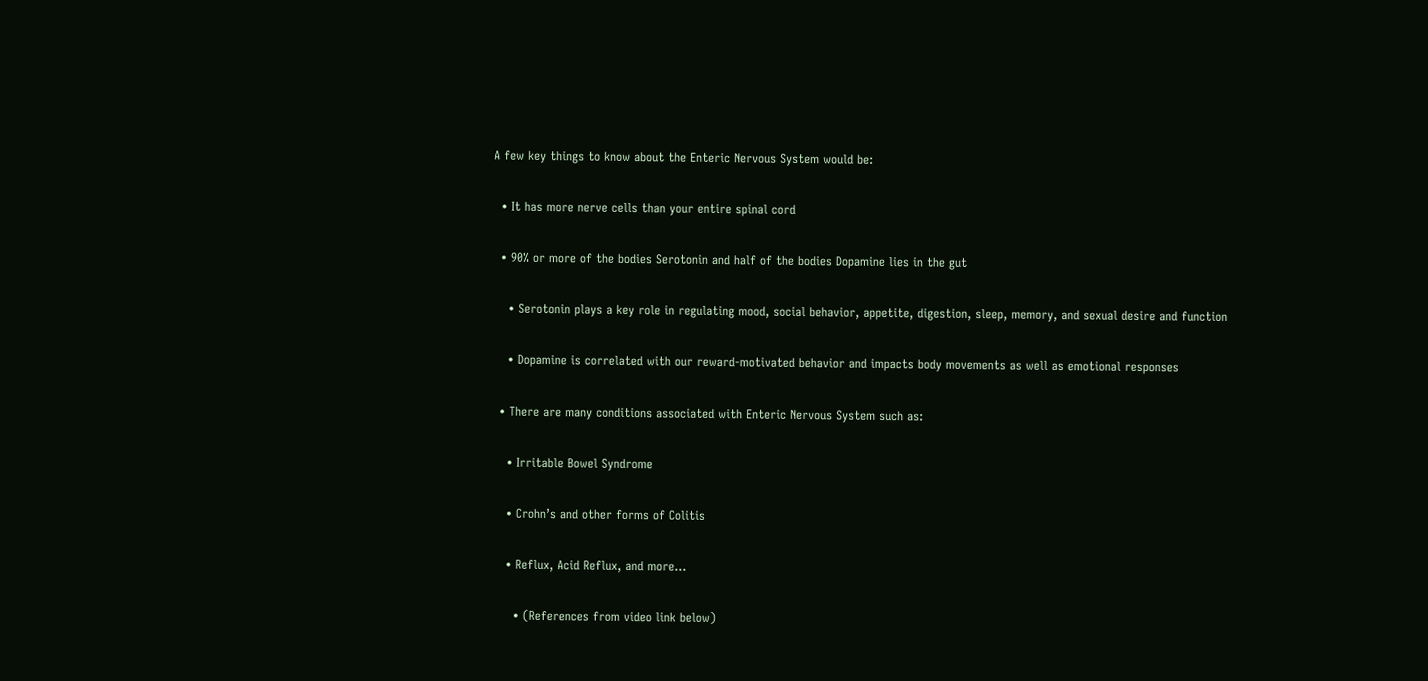A few key things to know about the Enteric Nervous System would be:

  • It has more nerve cells than your entire spinal cord

  • 90% or more of the bodies Serotonin and half of the bodies Dopamine lies in the gut

    • Serotonin plays a key role in regulating mood, social behavior, appetite, digestion, sleep, memory, and sexual desire and function

    • Dopamine is correlated with our reward-motivated behavior and impacts body movements as well as emotional responses

  • There are many conditions associated with Enteric Nervous System such as:

    • Irritable Bowel Syndrome

    • Crohn’s and other forms of Colitis

    • Reflux, Acid Reflux, and more…

      • (References from video link below)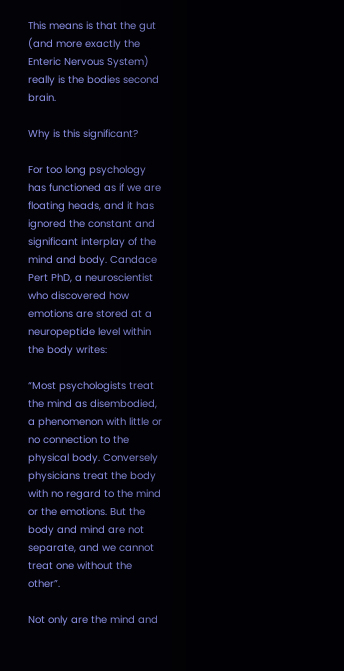This means is that the gut (and more exactly the Enteric Nervous System) really is the bodies second brain.

Why is this significant?

For too long psychology has functioned as if we are floating heads, and it has ignored the constant and significant interplay of the mind and body. Candace Pert PhD, a neuroscientist who discovered how emotions are stored at a neuropeptide level within the body writes:

“Most psychologists treat the mind as disembodied, a phenomenon with little or no connection to the physical body. Conversely physicians treat the body with no regard to the mind or the emotions. But the body and mind are not separate, and we cannot treat one without the other”.

Not only are the mind and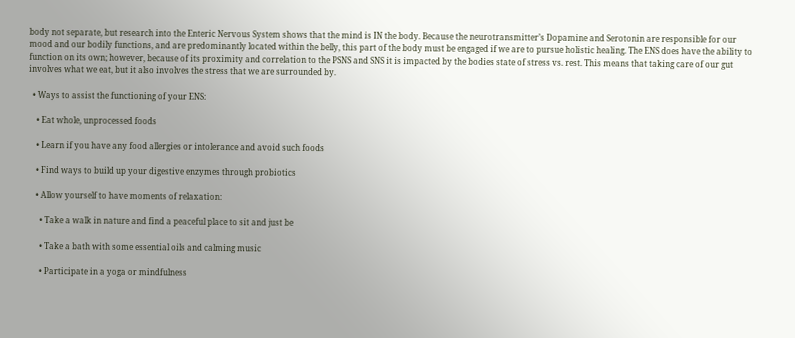body not separate, but research into the Enteric Nervous System shows that the mind is IN the body. Because the neurotransmitter’s Dopamine and Serotonin are responsible for our mood and our bodily functions, and are predominantly located within the belly, this part of the body must be engaged if we are to pursue holistic healing. The ENS does have the ability to function on its own; however, because of its proximity and correlation to the PSNS and SNS it is impacted by the bodies state of stress vs. rest. This means that taking care of our gut involves what we eat, but it also involves the stress that we are surrounded by.

  • Ways to assist the functioning of your ENS:

    • Eat whole, unprocessed foods

    • Learn if you have any food allergies or intolerance and avoid such foods

    • Find ways to build up your digestive enzymes through probiotics

    • Allow yourself to have moments of relaxation:

      • Take a walk in nature and find a peaceful place to sit and just be

      • Take a bath with some essential oils and calming music

      • Participate in a yoga or mindfulness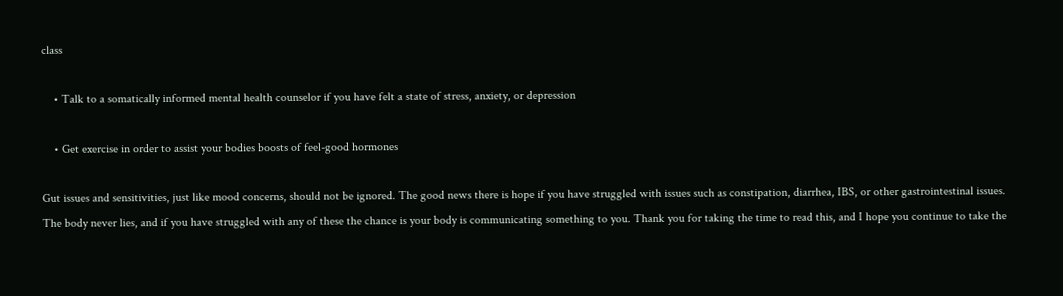class

    • Talk to a somatically informed mental health counselor if you have felt a state of stress, anxiety, or depression

    • Get exercise in order to assist your bodies boosts of feel-good hormones

Gut issues and sensitivities, just like mood concerns, should not be ignored. The good news there is hope if you have struggled with issues such as constipation, diarrhea, IBS, or other gastrointestinal issues. The body never lies, and if you have struggled with any of these the chance is your body is communicating something to you. Thank you for taking the time to read this, and I hope you continue to take the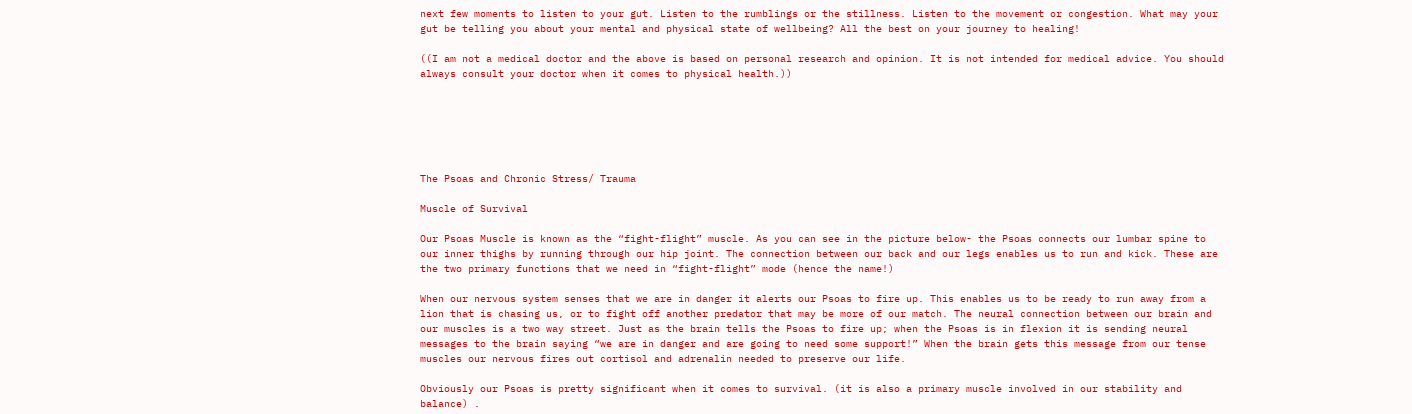next few moments to listen to your gut. Listen to the rumblings or the stillness. Listen to the movement or congestion. What may your gut be telling you about your mental and physical state of wellbeing? All the best on your journey to healing!

((I am not a medical doctor and the above is based on personal research and opinion. It is not intended for medical advice. You should always consult your doctor when it comes to physical health.))






The Psoas and Chronic Stress/ Trauma

Muscle of Survival

Our Psoas Muscle is known as the “fight-flight” muscle. As you can see in the picture below- the Psoas connects our lumbar spine to our inner thighs by running through our hip joint. The connection between our back and our legs enables us to run and kick. These are the two primary functions that we need in “fight-flight” mode (hence the name!)

When our nervous system senses that we are in danger it alerts our Psoas to fire up. This enables us to be ready to run away from a lion that is chasing us, or to fight off another predator that may be more of our match. The neural connection between our brain and our muscles is a two way street. Just as the brain tells the Psoas to fire up; when the Psoas is in flexion it is sending neural messages to the brain saying “we are in danger and are going to need some support!” When the brain gets this message from our tense muscles our nervous fires out cortisol and adrenalin needed to preserve our life.

Obviously our Psoas is pretty significant when it comes to survival. (it is also a primary muscle involved in our stability and balance) .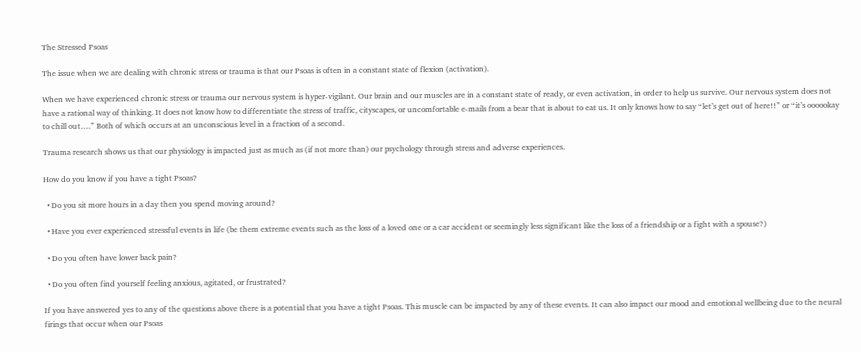The Stressed Psoas

The issue when we are dealing with chronic stress or trauma is that our Psoas is often in a constant state of flexion (activation).

When we have experienced chronic stress or trauma our nervous system is hyper-vigilant. Our brain and our muscles are in a constant state of ready, or even activation, in order to help us survive. Our nervous system does not have a rational way of thinking. It does not know how to differentiate the stress of traffic, cityscapes, or uncomfortable e-mails from a bear that is about to eat us. It only knows how to say “let’s get out of here!!” or “it’s oooookay to chill out….” Both of which occurs at an unconscious level in a fraction of a second.

Trauma research shows us that our physiology is impacted just as much as (if not more than) our psychology through stress and adverse experiences.

How do you know if you have a tight Psoas?

  • Do you sit more hours in a day then you spend moving around?

  • Have you ever experienced stressful events in life (be them extreme events such as the loss of a loved one or a car accident or seemingly less significant like the loss of a friendship or a fight with a spouse?)

  • Do you often have lower back pain?

  • Do you often find yourself feeling anxious, agitated, or frustrated?

If you have answered yes to any of the questions above there is a potential that you have a tight Psoas. This muscle can be impacted by any of these events. It can also impact our mood and emotional wellbeing due to the neural firings that occur when our Psoas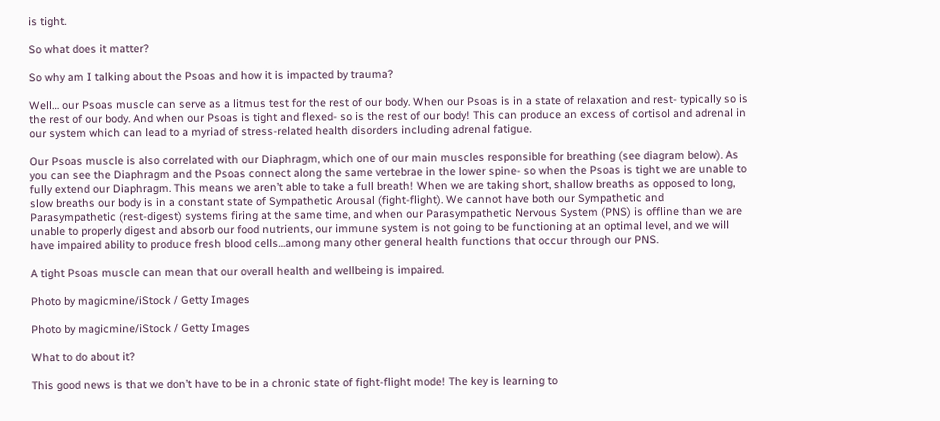is tight.

So what does it matter?

So why am I talking about the Psoas and how it is impacted by trauma?

Well… our Psoas muscle can serve as a litmus test for the rest of our body. When our Psoas is in a state of relaxation and rest- typically so is the rest of our body. And when our Psoas is tight and flexed- so is the rest of our body! This can produce an excess of cortisol and adrenal in our system which can lead to a myriad of stress-related health disorders including adrenal fatigue.

Our Psoas muscle is also correlated with our Diaphragm, which one of our main muscles responsible for breathing (see diagram below). As you can see the Diaphragm and the Psoas connect along the same vertebrae in the lower spine- so when the Psoas is tight we are unable to fully extend our Diaphragm. This means we aren’t able to take a full breath! When we are taking short, shallow breaths as opposed to long, slow breaths our body is in a constant state of Sympathetic Arousal (fight-flight). We cannot have both our Sympathetic and Parasympathetic (rest-digest) systems firing at the same time, and when our Parasympathetic Nervous System (PNS) is offline than we are unable to properly digest and absorb our food nutrients, our immune system is not going to be functioning at an optimal level, and we will have impaired ability to produce fresh blood cells…among many other general health functions that occur through our PNS.

A tight Psoas muscle can mean that our overall health and wellbeing is impaired.

Photo by magicmine/iStock / Getty Images

Photo by magicmine/iStock / Getty Images

What to do about it?

This good news is that we don’t have to be in a chronic state of fight-flight mode! The key is learning to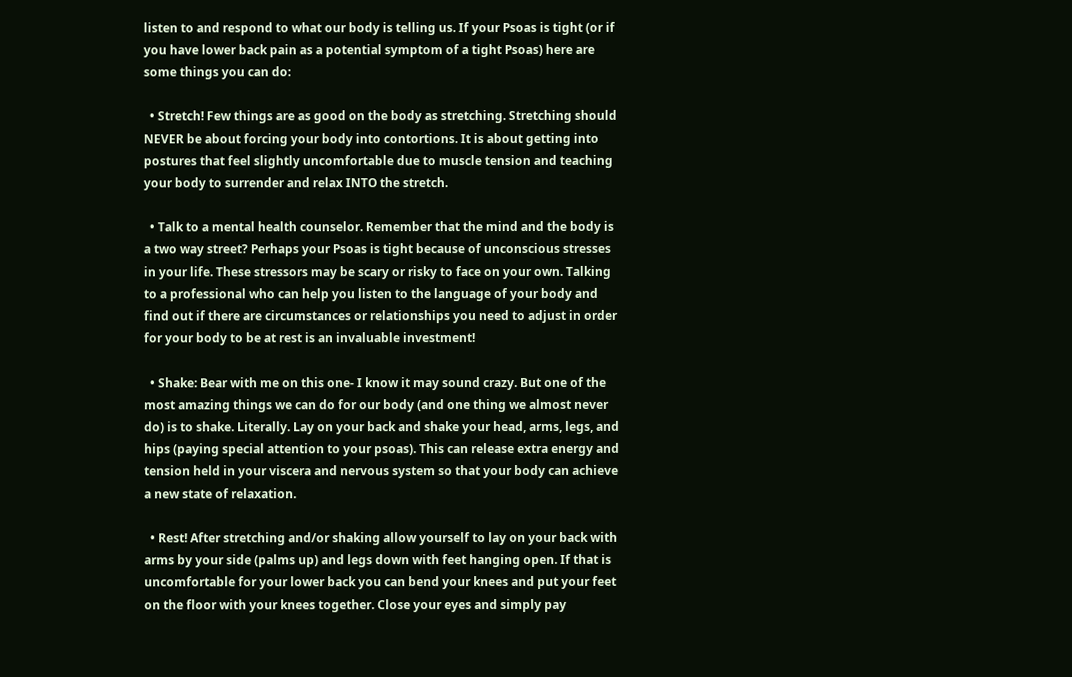listen to and respond to what our body is telling us. If your Psoas is tight (or if you have lower back pain as a potential symptom of a tight Psoas) here are some things you can do:

  • Stretch! Few things are as good on the body as stretching. Stretching should NEVER be about forcing your body into contortions. It is about getting into postures that feel slightly uncomfortable due to muscle tension and teaching your body to surrender and relax INTO the stretch.

  • Talk to a mental health counselor. Remember that the mind and the body is a two way street? Perhaps your Psoas is tight because of unconscious stresses in your life. These stressors may be scary or risky to face on your own. Talking to a professional who can help you listen to the language of your body and find out if there are circumstances or relationships you need to adjust in order for your body to be at rest is an invaluable investment!

  • Shake: Bear with me on this one- I know it may sound crazy. But one of the most amazing things we can do for our body (and one thing we almost never do) is to shake. Literally. Lay on your back and shake your head, arms, legs, and hips (paying special attention to your psoas). This can release extra energy and tension held in your viscera and nervous system so that your body can achieve a new state of relaxation.

  • Rest! After stretching and/or shaking allow yourself to lay on your back with arms by your side (palms up) and legs down with feet hanging open. If that is uncomfortable for your lower back you can bend your knees and put your feet on the floor with your knees together. Close your eyes and simply pay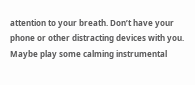attention to your breath. Don’t have your phone or other distracting devices with you. Maybe play some calming instrumental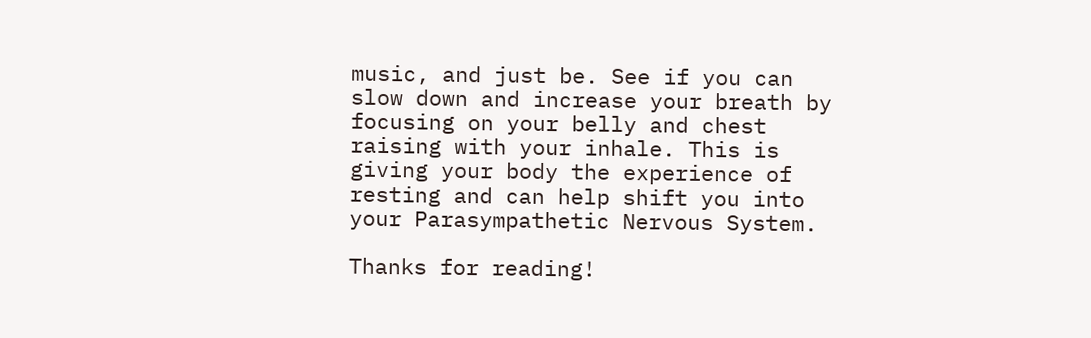music, and just be. See if you can slow down and increase your breath by focusing on your belly and chest raising with your inhale. This is giving your body the experience of resting and can help shift you into your Parasympathetic Nervous System.

Thanks for reading!